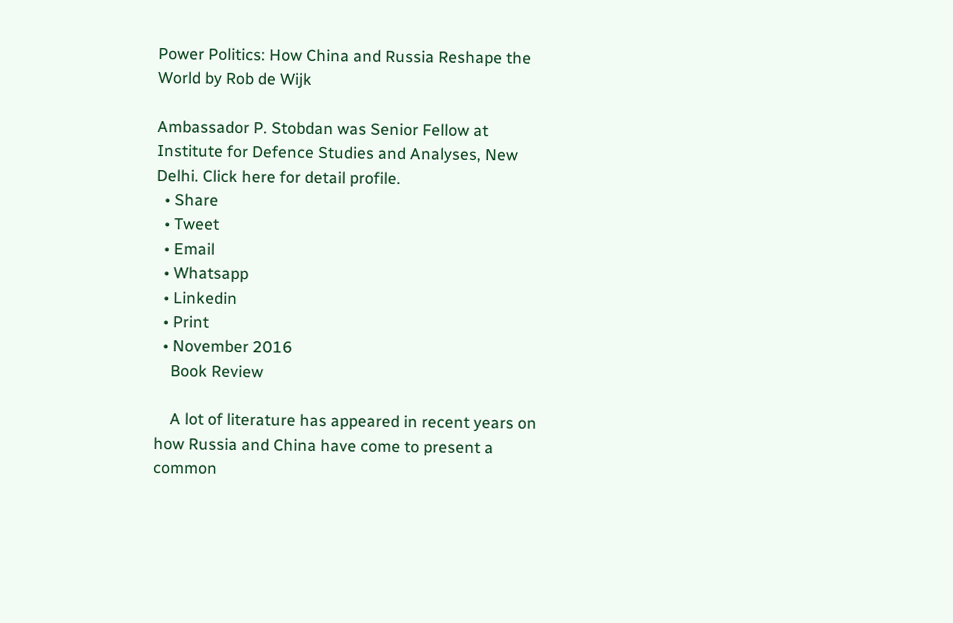Power Politics: How China and Russia Reshape the World by Rob de Wijk

Ambassador P. Stobdan was Senior Fellow at Institute for Defence Studies and Analyses, New Delhi. Click here for detail profile.
  • Share
  • Tweet
  • Email
  • Whatsapp
  • Linkedin
  • Print
  • November 2016
    Book Review

    A lot of literature has appeared in recent years on how Russia and China have come to present a common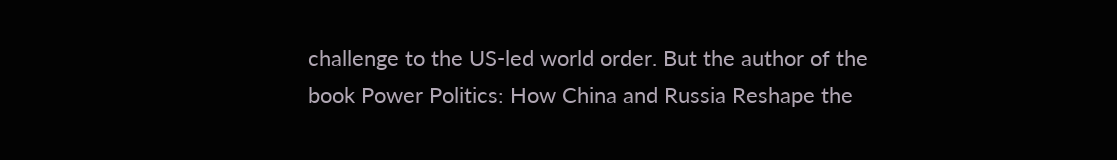challenge to the US-led world order. But the author of the book Power Politics: How China and Russia Reshape the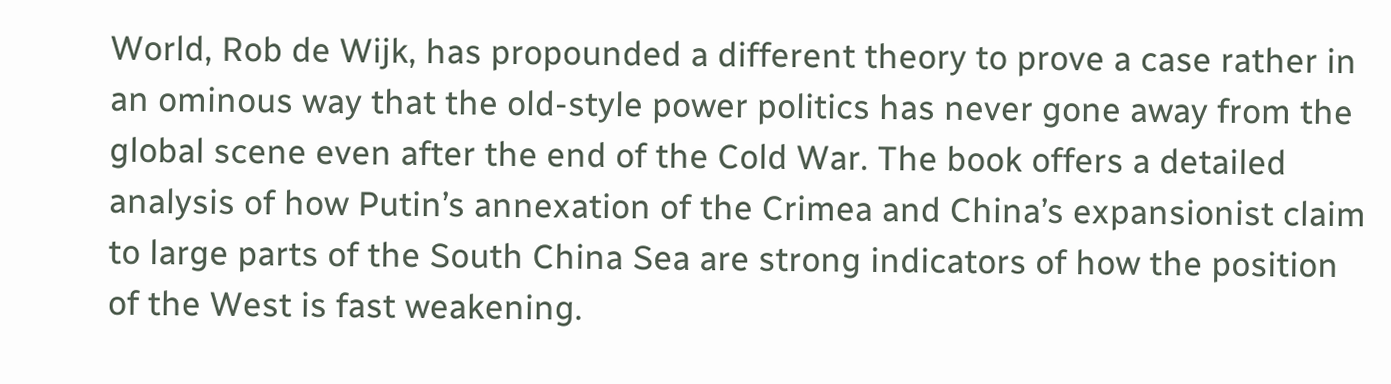World, Rob de Wijk, has propounded a different theory to prove a case rather in an ominous way that the old-style power politics has never gone away from the global scene even after the end of the Cold War. The book offers a detailed analysis of how Putin’s annexation of the Crimea and China’s expansionist claim to large parts of the South China Sea are strong indicators of how the position of the West is fast weakening.